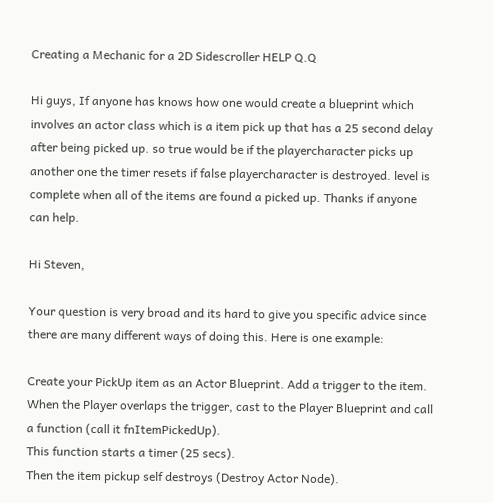Creating a Mechanic for a 2D Sidescroller HELP Q.Q

Hi guys, If anyone has knows how one would create a blueprint which involves an actor class which is a item pick up that has a 25 second delay after being picked up. so true would be if the playercharacter picks up another one the timer resets if false playercharacter is destroyed. level is complete when all of the items are found a picked up. Thanks if anyone can help.

Hi Steven,

Your question is very broad and its hard to give you specific advice since there are many different ways of doing this. Here is one example:

Create your PickUp item as an Actor Blueprint. Add a trigger to the item.
When the Player overlaps the trigger, cast to the Player Blueprint and call a function (call it fnItemPickedUp).
This function starts a timer (25 secs).
Then the item pickup self destroys (Destroy Actor Node).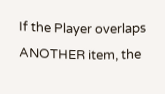If the Player overlaps ANOTHER item, the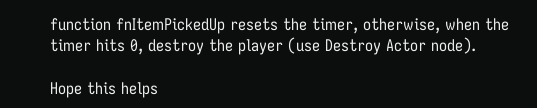function fnItemPickedUp resets the timer, otherwise, when the timer hits 0, destroy the player (use Destroy Actor node).

Hope this helps